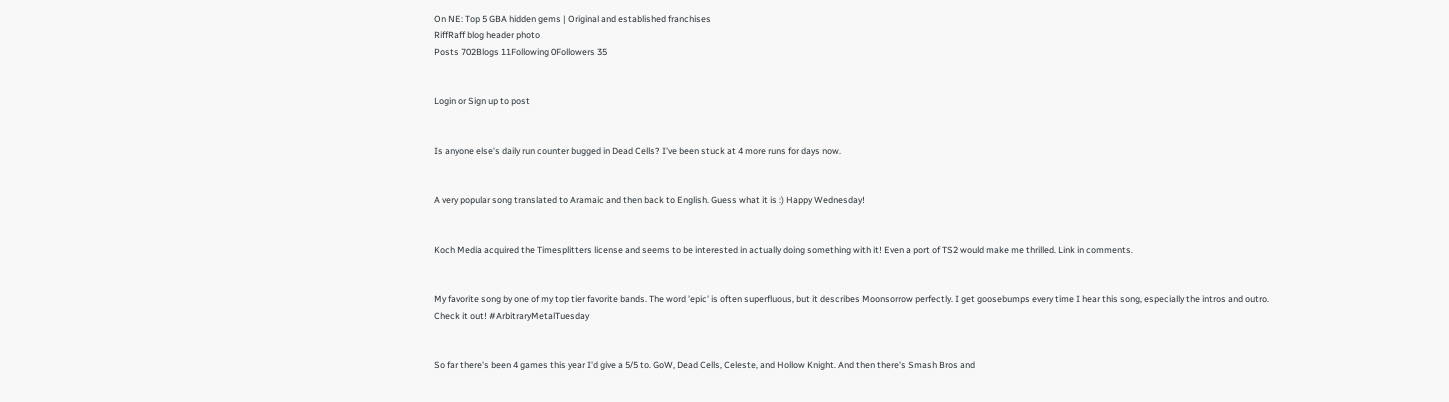On NE: Top 5 GBA hidden gems | Original and established franchises
RiffRaff blog header photo
Posts 702Blogs 11Following 0Followers 35


Login or Sign up to post


Is anyone else's daily run counter bugged in Dead Cells? I've been stuck at 4 more runs for days now.


A very popular song translated to Aramaic and then back to English. Guess what it is :) Happy Wednesday!


Koch Media acquired the Timesplitters license and seems to be interested in actually doing something with it! Even a port of TS2 would make me thrilled. Link in comments.


My favorite song by one of my top tier favorite bands. The word 'epic' is often superfluous, but it describes Moonsorrow perfectly. I get goosebumps every time I hear this song, especially the intros and outro. Check it out! #ArbitraryMetalTuesday


So far there's been 4 games this year I'd give a 5/5 to. GoW, Dead Cells, Celeste, and Hollow Knight. And then there's Smash Bros and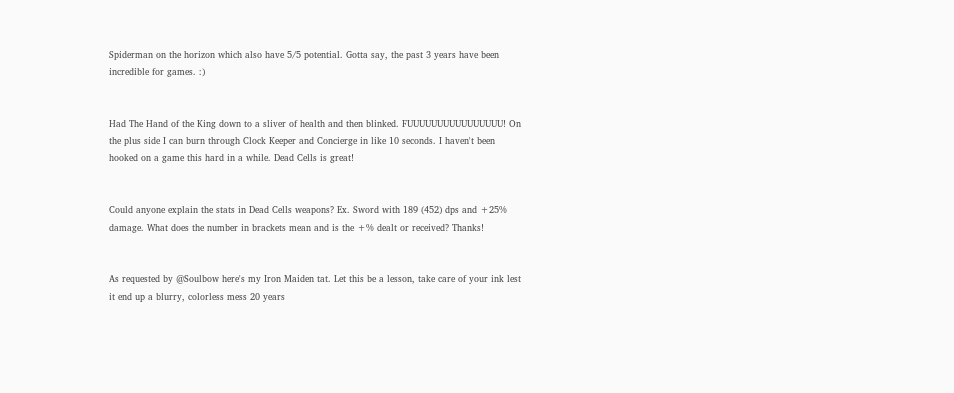Spiderman on the horizon which also have 5/5 potential. Gotta say, the past 3 years have been incredible for games. :)


Had The Hand of the King down to a sliver of health and then blinked. FUUUUUUUUUUUUUUUU! On the plus side I can burn through Clock Keeper and Concierge in like 10 seconds. I haven't been hooked on a game this hard in a while. Dead Cells is great!


Could anyone explain the stats in Dead Cells weapons? Ex. Sword with 189 (452) dps and +25% damage. What does the number in brackets mean and is the +% dealt or received? Thanks!


As requested by @Soulbow here's my Iron Maiden tat. Let this be a lesson, take care of your ink lest it end up a blurry, colorless mess 20 years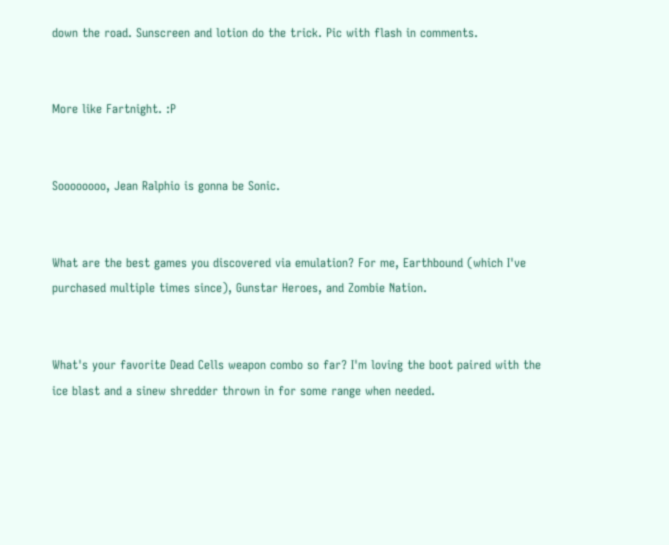down the road. Sunscreen and lotion do the trick. Pic with flash in comments.


More like Fartnight. :P


Soooooooo, Jean Ralphio is gonna be Sonic.


What are the best games you discovered via emulation? For me, Earthbound (which I've purchased multiple times since), Gunstar Heroes, and Zombie Nation.


What's your favorite Dead Cells weapon combo so far? I'm loving the boot paired with the ice blast and a sinew shredder thrown in for some range when needed.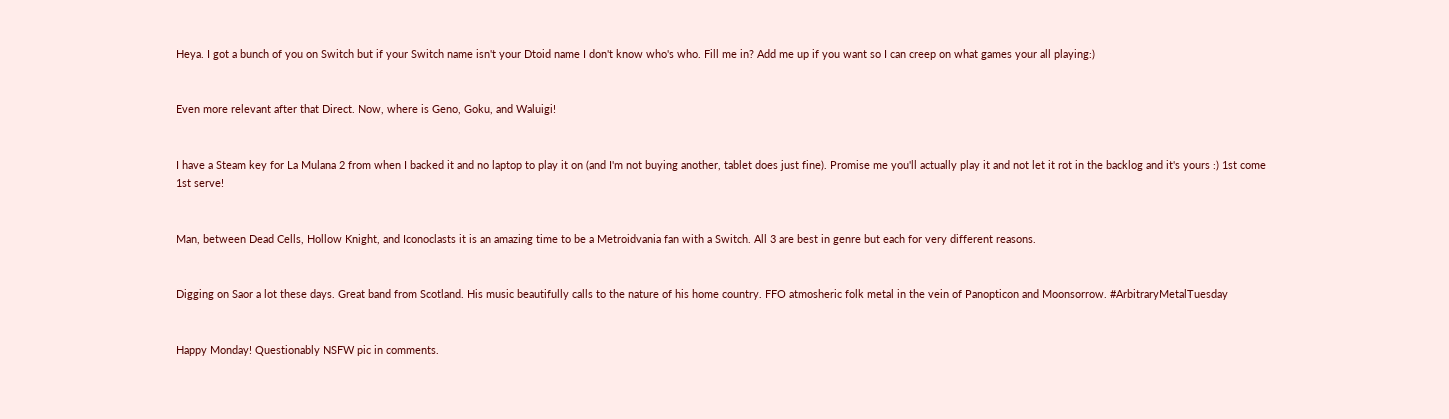Heya. I got a bunch of you on Switch but if your Switch name isn't your Dtoid name I don't know who's who. Fill me in? Add me up if you want so I can creep on what games your all playing:)


Even more relevant after that Direct. Now, where is Geno, Goku, and Waluigi!


I have a Steam key for La Mulana 2 from when I backed it and no laptop to play it on (and I'm not buying another, tablet does just fine). Promise me you'll actually play it and not let it rot in the backlog and it's yours :) 1st come 1st serve!


Man, between Dead Cells, Hollow Knight, and Iconoclasts it is an amazing time to be a Metroidvania fan with a Switch. All 3 are best in genre but each for very different reasons.


Digging on Saor a lot these days. Great band from Scotland. His music beautifully calls to the nature of his home country. FFO atmosheric folk metal in the vein of Panopticon and Moonsorrow. #ArbitraryMetalTuesday


Happy Monday! Questionably NSFW pic in comments.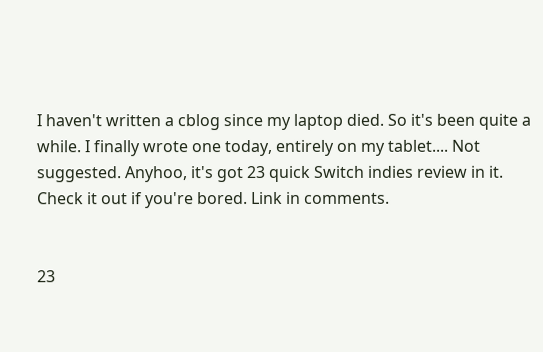I haven't written a cblog since my laptop died. So it's been quite a while. I finally wrote one today, entirely on my tablet.... Not suggested. Anyhoo, it's got 23 quick Switch indies review in it. Check it out if you're bored. Link in comments.


23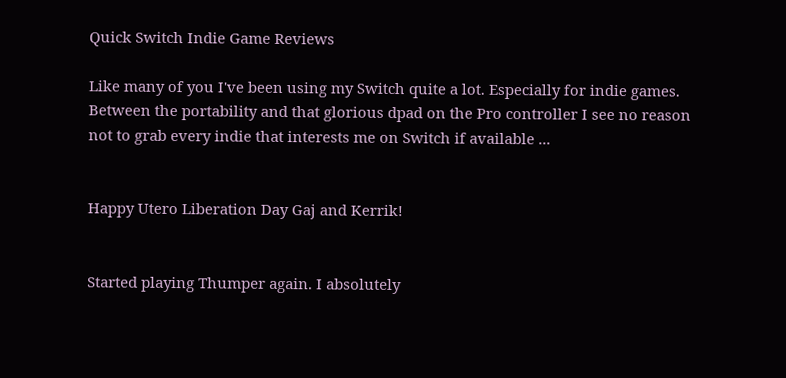Quick Switch Indie Game Reviews

Like many of you I've been using my Switch quite a lot. Especially for indie games. Between the portability and that glorious dpad on the Pro controller I see no reason not to grab every indie that interests me on Switch if available ...


Happy Utero Liberation Day Gaj and Kerrik!


Started playing Thumper again. I absolutely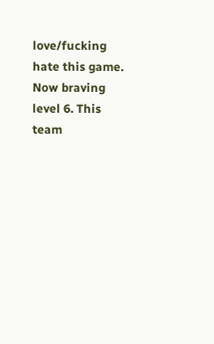love/fucking hate this game. Now braving level 6. This team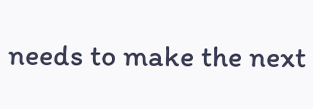needs to make the next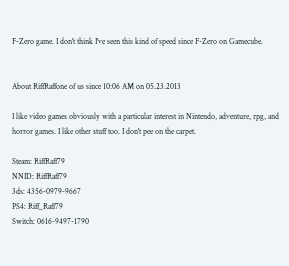F-Zero game. I don't think I've seen this kind of speed since F-Zero on Gamecube.


About RiffRaffone of us since 10:06 AM on 05.23.2013

I like video games obviously with a particular interest in Nintendo, adventure, rpg, and horror games. I like other stuff too. I don't pee on the carpet.

Steam: RiffRaff79
NNID: RiffRaff79
3ds: 4356-0979-9667
PS4: Riff_Raff79
Switch: 0616-9497-1790